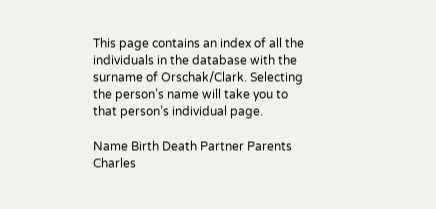This page contains an index of all the individuals in the database with the surname of Orschak/Clark. Selecting the person’s name will take you to that person’s individual page.

Name Birth Death Partner Parents
Charles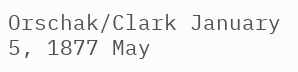Orschak/Clark January 5, 1877 May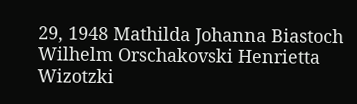29, 1948 Mathilda Johanna Biastoch Wilhelm Orschakovski Henrietta Wizotzki